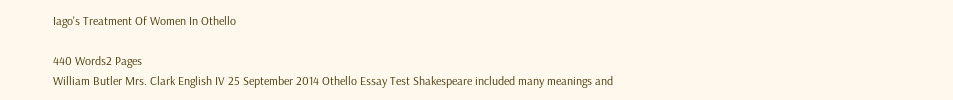Iago's Treatment Of Women In Othello

440 Words2 Pages
William Butler Mrs. Clark English IV 25 September 2014 Othello Essay Test Shakespeare included many meanings and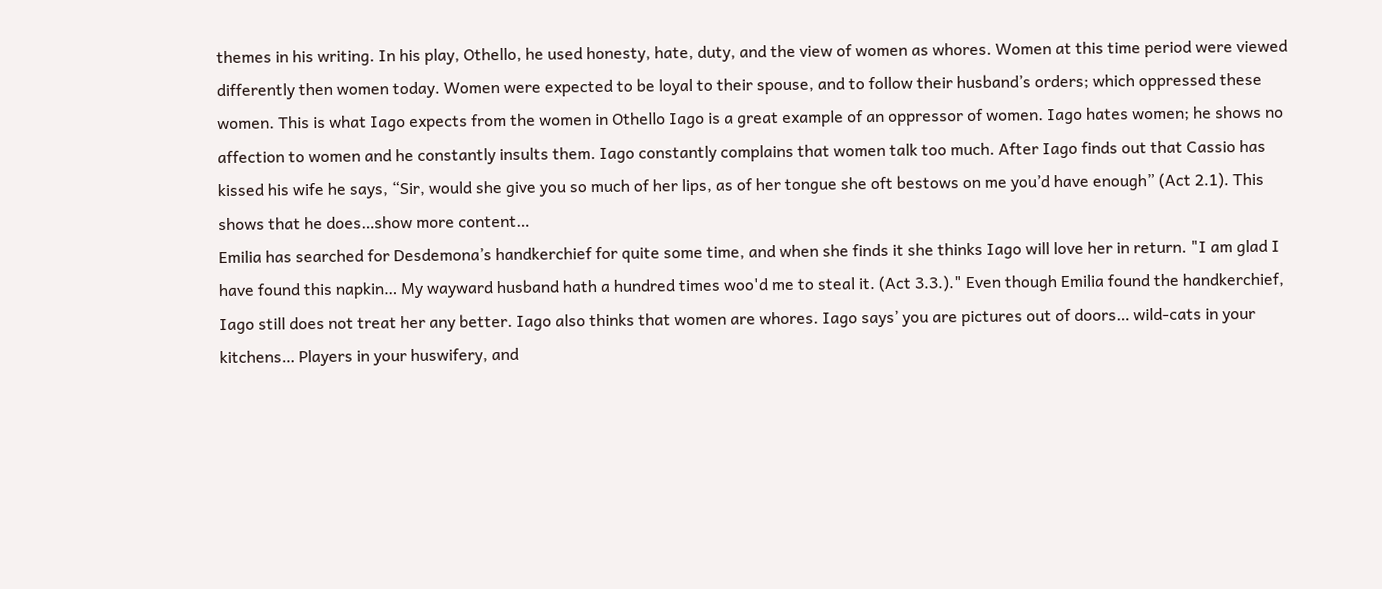themes in his writing. In his play, Othello, he used honesty, hate, duty, and the view of women as whores. Women at this time period were viewed differently then women today. Women were expected to be loyal to their spouse, and to follow their husband’s orders; which oppressed these women. This is what Iago expects from the women in Othello Iago is a great example of an oppressor of women. Iago hates women; he shows no affection to women and he constantly insults them. Iago constantly complains that women talk too much. After Iago finds out that Cassio has kissed his wife he says, “Sir, would she give you so much of her lips, as of her tongue she oft bestows on me you’d have enough” (Act 2.1). This shows that he does…show more content…
Emilia has searched for Desdemona’s handkerchief for quite some time, and when she finds it she thinks Iago will love her in return. "I am glad I have found this napkin… My wayward husband hath a hundred times woo'd me to steal it. (Act 3.3.)." Even though Emilia found the handkerchief, Iago still does not treat her any better. Iago also thinks that women are whores. Iago says’ you are pictures out of doors… wild-cats in your kitchens… Players in your huswifery, and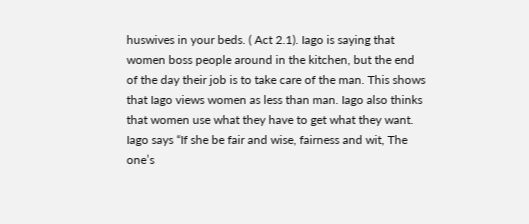huswives in your beds. ( Act 2.1). Iago is saying that women boss people around in the kitchen, but the end of the day their job is to take care of the man. This shows that Iago views women as less than man. Iago also thinks that women use what they have to get what they want. Iago says “If she be fair and wise, fairness and wit, The one’s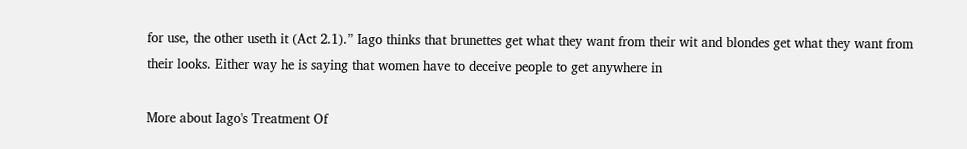for use, the other useth it (Act 2.1).” Iago thinks that brunettes get what they want from their wit and blondes get what they want from their looks. Either way he is saying that women have to deceive people to get anywhere in

More about Iago's Treatment Of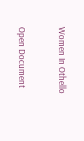Women In Othello

Open Document